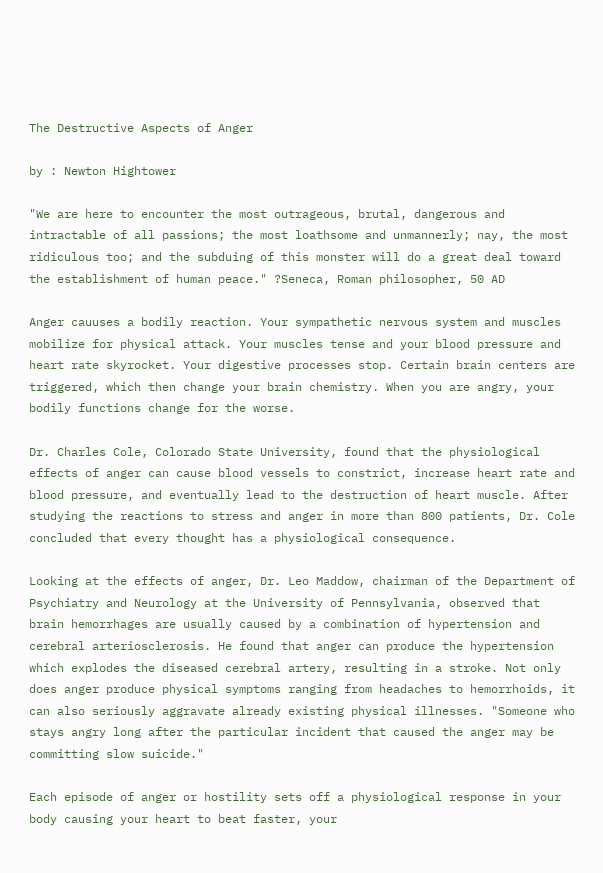The Destructive Aspects of Anger

by : Newton Hightower

"We are here to encounter the most outrageous, brutal, dangerous and intractable of all passions; the most loathsome and unmannerly; nay, the most ridiculous too; and the subduing of this monster will do a great deal toward the establishment of human peace." ?Seneca, Roman philosopher, 50 AD

Anger cauuses a bodily reaction. Your sympathetic nervous system and muscles mobilize for physical attack. Your muscles tense and your blood pressure and heart rate skyrocket. Your digestive processes stop. Certain brain centers are triggered, which then change your brain chemistry. When you are angry, your bodily functions change for the worse.

Dr. Charles Cole, Colorado State University, found that the physiological effects of anger can cause blood vessels to constrict, increase heart rate and blood pressure, and eventually lead to the destruction of heart muscle. After studying the reactions to stress and anger in more than 800 patients, Dr. Cole concluded that every thought has a physiological consequence.

Looking at the effects of anger, Dr. Leo Maddow, chairman of the Department of Psychiatry and Neurology at the University of Pennsylvania, observed that brain hemorrhages are usually caused by a combination of hypertension and cerebral arteriosclerosis. He found that anger can produce the hypertension which explodes the diseased cerebral artery, resulting in a stroke. Not only does anger produce physical symptoms ranging from headaches to hemorrhoids, it can also seriously aggravate already existing physical illnesses. "Someone who stays angry long after the particular incident that caused the anger may be committing slow suicide."

Each episode of anger or hostility sets off a physiological response in your body causing your heart to beat faster, your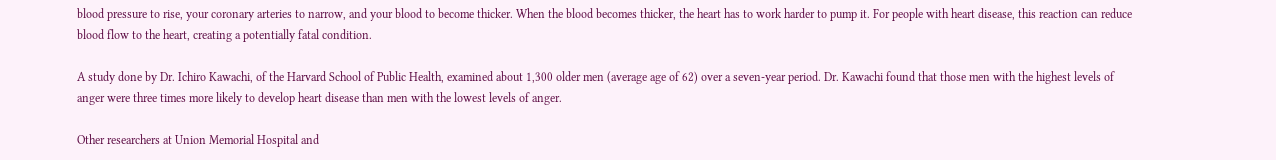blood pressure to rise, your coronary arteries to narrow, and your blood to become thicker. When the blood becomes thicker, the heart has to work harder to pump it. For people with heart disease, this reaction can reduce blood flow to the heart, creating a potentially fatal condition.

A study done by Dr. Ichiro Kawachi, of the Harvard School of Public Health, examined about 1,300 older men (average age of 62) over a seven-year period. Dr. Kawachi found that those men with the highest levels of anger were three times more likely to develop heart disease than men with the lowest levels of anger.

Other researchers at Union Memorial Hospital and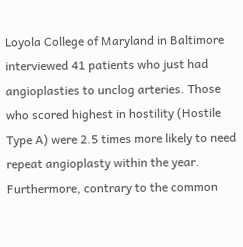Loyola College of Maryland in Baltimore interviewed 41 patients who just had angioplasties to unclog arteries. Those who scored highest in hostility (Hostile Type A) were 2.5 times more likely to need repeat angioplasty within the year. Furthermore, contrary to the common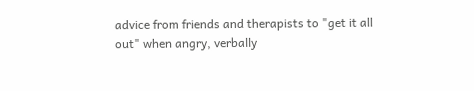advice from friends and therapists to "get it all out" when angry, verbally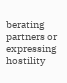berating partners or expressing hostility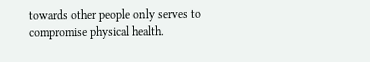towards other people only serves to compromise physical health.